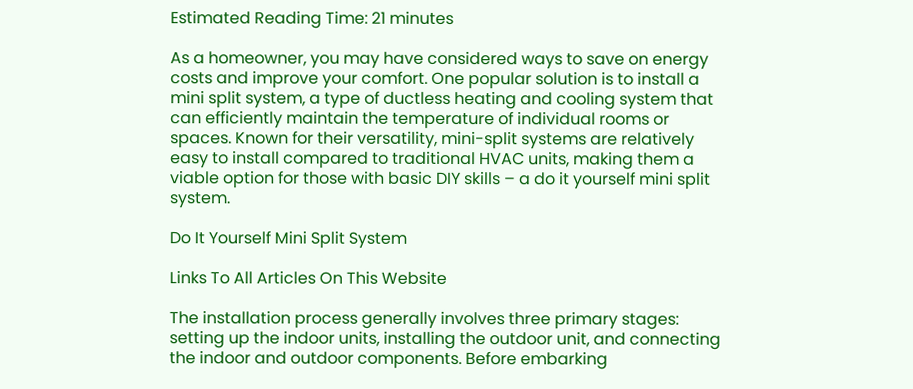Estimated Reading Time: 21 minutes

As a homeowner, you may have considered ways to save on energy costs and improve your comfort. One popular solution is to install a mini split system, a type of ductless heating and cooling system that can efficiently maintain the temperature of individual rooms or spaces. Known for their versatility, mini-split systems are relatively easy to install compared to traditional HVAC units, making them a viable option for those with basic DIY skills – a do it yourself mini split system.

Do It Yourself Mini Split System

Links To All Articles On This Website

The installation process generally involves three primary stages: setting up the indoor units, installing the outdoor unit, and connecting the indoor and outdoor components. Before embarking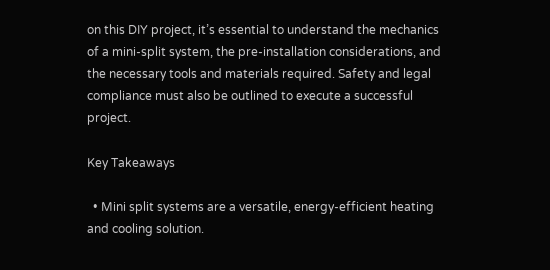on this DIY project, it’s essential to understand the mechanics of a mini-split system, the pre-installation considerations, and the necessary tools and materials required. Safety and legal compliance must also be outlined to execute a successful project.

Key Takeaways

  • Mini split systems are a versatile, energy-efficient heating and cooling solution.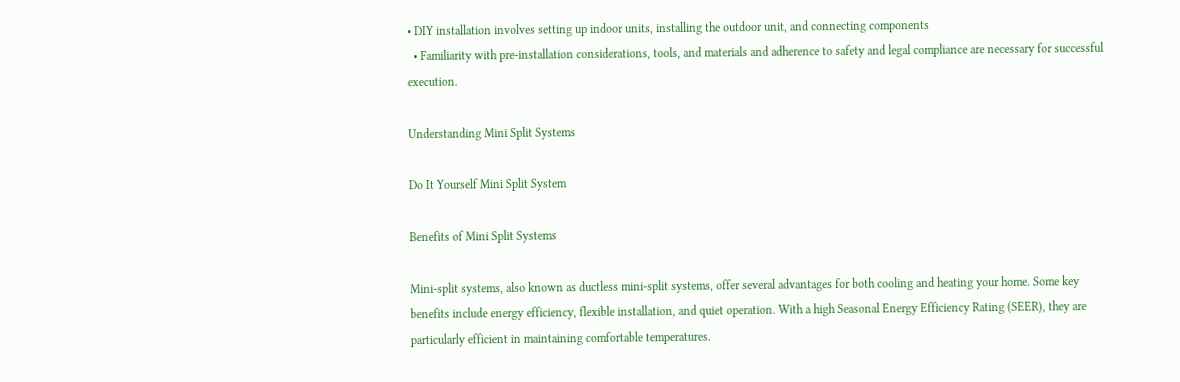• DIY installation involves setting up indoor units, installing the outdoor unit, and connecting components
  • Familiarity with pre-installation considerations, tools, and materials and adherence to safety and legal compliance are necessary for successful execution.

Understanding Mini Split Systems

Do It Yourself Mini Split System

Benefits of Mini Split Systems

Mini-split systems, also known as ductless mini-split systems, offer several advantages for both cooling and heating your home. Some key benefits include energy efficiency, flexible installation, and quiet operation. With a high Seasonal Energy Efficiency Rating (SEER), they are particularly efficient in maintaining comfortable temperatures.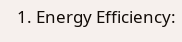1. Energy Efficiency: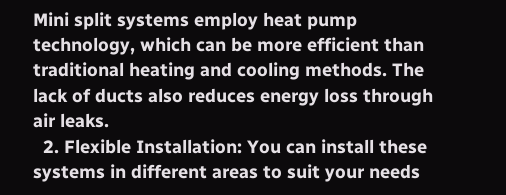Mini split systems employ heat pump technology, which can be more efficient than traditional heating and cooling methods. The lack of ducts also reduces energy loss through air leaks.
  2. Flexible Installation: You can install these systems in different areas to suit your needs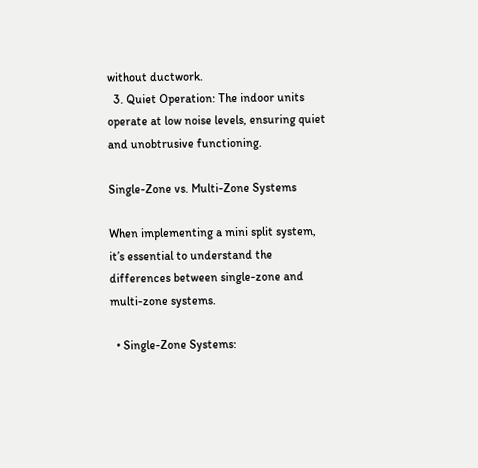without ductwork.
  3. Quiet Operation: The indoor units operate at low noise levels, ensuring quiet and unobtrusive functioning.

Single-Zone vs. Multi-Zone Systems

When implementing a mini split system, it’s essential to understand the differences between single-zone and multi-zone systems.

  • Single-Zone Systems: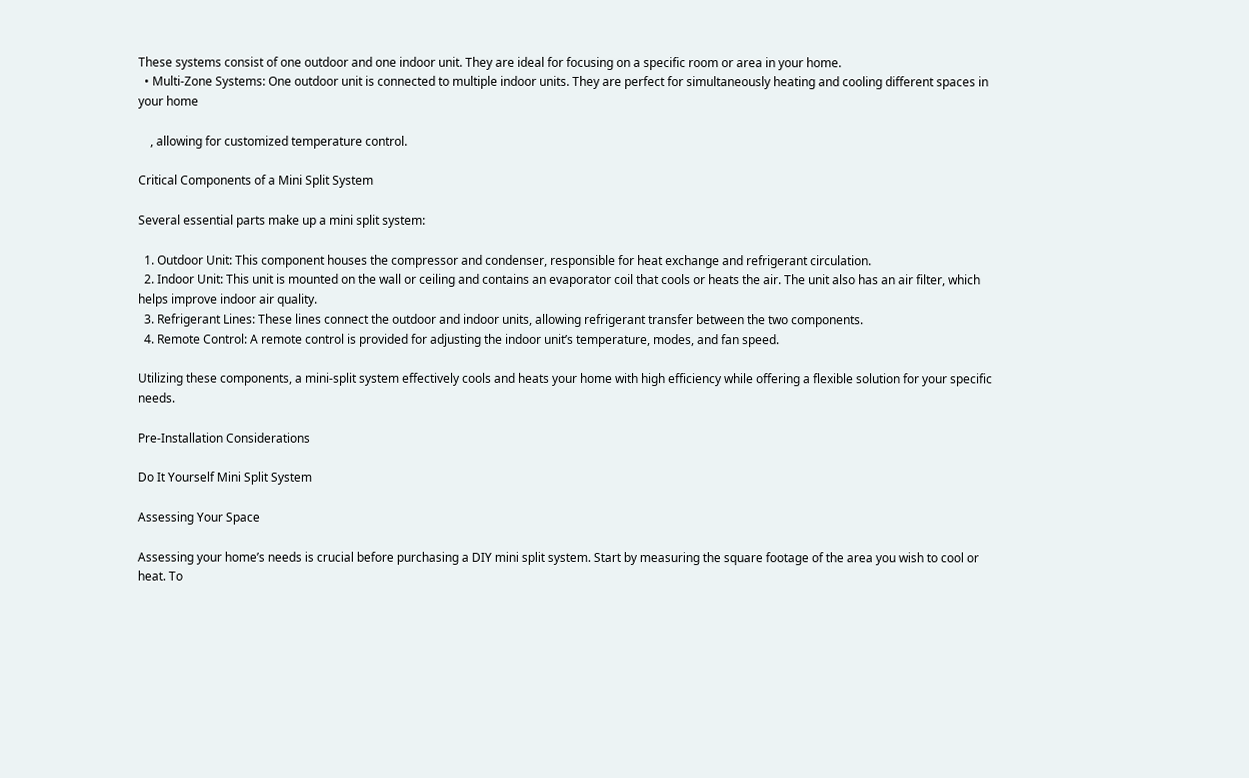These systems consist of one outdoor and one indoor unit. They are ideal for focusing on a specific room or area in your home.
  • Multi-Zone Systems: One outdoor unit is connected to multiple indoor units. They are perfect for simultaneously heating and cooling different spaces in your home

    , allowing for customized temperature control.

Critical Components of a Mini Split System

Several essential parts make up a mini split system:

  1. Outdoor Unit: This component houses the compressor and condenser, responsible for heat exchange and refrigerant circulation.
  2. Indoor Unit: This unit is mounted on the wall or ceiling and contains an evaporator coil that cools or heats the air. The unit also has an air filter, which helps improve indoor air quality.
  3. Refrigerant Lines: These lines connect the outdoor and indoor units, allowing refrigerant transfer between the two components.
  4. Remote Control: A remote control is provided for adjusting the indoor unit’s temperature, modes, and fan speed.

Utilizing these components, a mini-split system effectively cools and heats your home with high efficiency while offering a flexible solution for your specific needs.

Pre-Installation Considerations

Do It Yourself Mini Split System

Assessing Your Space

Assessing your home’s needs is crucial before purchasing a DIY mini split system. Start by measuring the square footage of the area you wish to cool or heat. To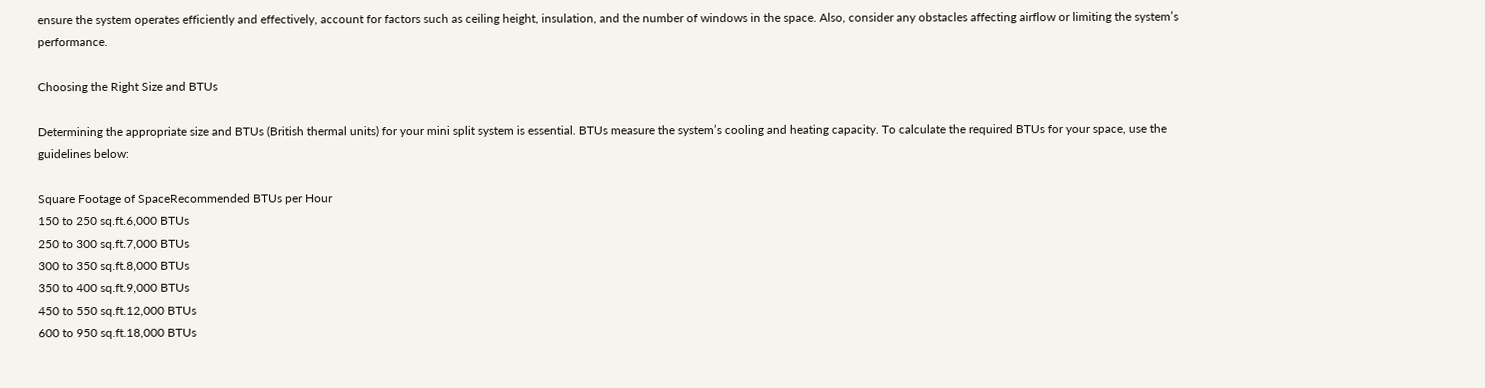ensure the system operates efficiently and effectively, account for factors such as ceiling height, insulation, and the number of windows in the space. Also, consider any obstacles affecting airflow or limiting the system’s performance.

Choosing the Right Size and BTUs

Determining the appropriate size and BTUs (British thermal units) for your mini split system is essential. BTUs measure the system’s cooling and heating capacity. To calculate the required BTUs for your space, use the guidelines below:

Square Footage of SpaceRecommended BTUs per Hour
150 to 250 sq.ft.6,000 BTUs
250 to 300 sq.ft.7,000 BTUs
300 to 350 sq.ft.8,000 BTUs
350 to 400 sq.ft.9,000 BTUs
450 to 550 sq.ft.12,000 BTUs
600 to 950 sq.ft.18,000 BTUs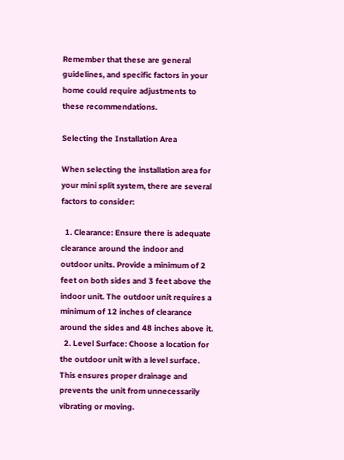Remember that these are general guidelines, and specific factors in your home could require adjustments to these recommendations.

Selecting the Installation Area

When selecting the installation area for your mini split system, there are several factors to consider:

  1. Clearance: Ensure there is adequate clearance around the indoor and outdoor units. Provide a minimum of 2 feet on both sides and 3 feet above the indoor unit. The outdoor unit requires a minimum of 12 inches of clearance around the sides and 48 inches above it.
  2. Level Surface: Choose a location for the outdoor unit with a level surface. This ensures proper drainage and prevents the unit from unnecessarily vibrating or moving.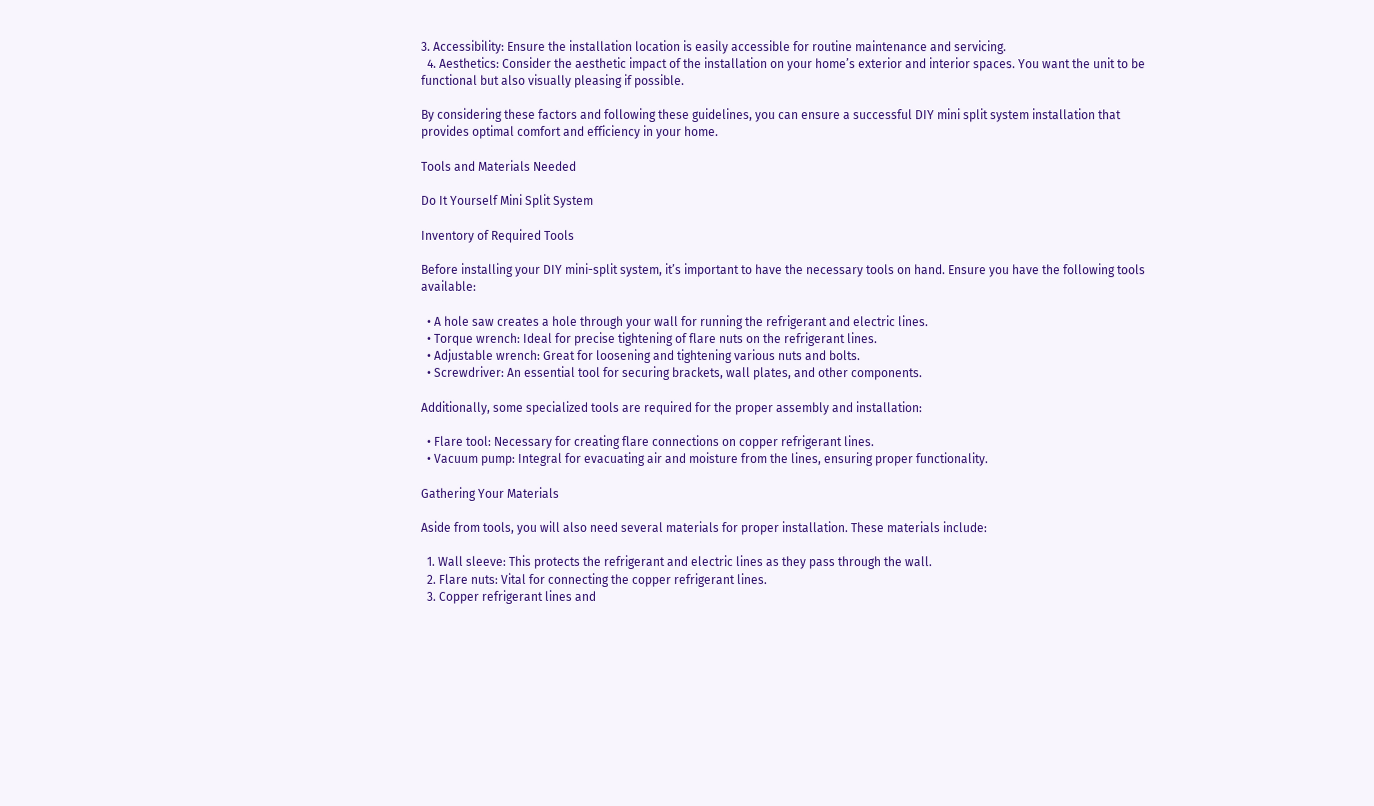3. Accessibility: Ensure the installation location is easily accessible for routine maintenance and servicing.
  4. Aesthetics: Consider the aesthetic impact of the installation on your home’s exterior and interior spaces. You want the unit to be functional but also visually pleasing if possible.

By considering these factors and following these guidelines, you can ensure a successful DIY mini split system installation that provides optimal comfort and efficiency in your home.

Tools and Materials Needed

Do It Yourself Mini Split System

Inventory of Required Tools

Before installing your DIY mini-split system, it’s important to have the necessary tools on hand. Ensure you have the following tools available:

  • A hole saw creates a hole through your wall for running the refrigerant and electric lines.
  • Torque wrench: Ideal for precise tightening of flare nuts on the refrigerant lines.
  • Adjustable wrench: Great for loosening and tightening various nuts and bolts.
  • Screwdriver: An essential tool for securing brackets, wall plates, and other components.

Additionally, some specialized tools are required for the proper assembly and installation:

  • Flare tool: Necessary for creating flare connections on copper refrigerant lines.
  • Vacuum pump: Integral for evacuating air and moisture from the lines, ensuring proper functionality.

Gathering Your Materials

Aside from tools, you will also need several materials for proper installation. These materials include:

  1. Wall sleeve: This protects the refrigerant and electric lines as they pass through the wall.
  2. Flare nuts: Vital for connecting the copper refrigerant lines.
  3. Copper refrigerant lines and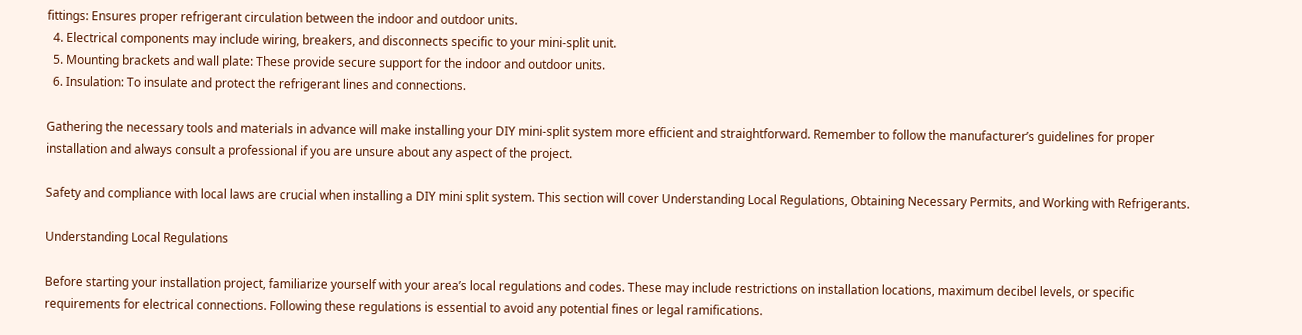fittings: Ensures proper refrigerant circulation between the indoor and outdoor units.
  4. Electrical components may include wiring, breakers, and disconnects specific to your mini-split unit.
  5. Mounting brackets and wall plate: These provide secure support for the indoor and outdoor units.
  6. Insulation: To insulate and protect the refrigerant lines and connections.

Gathering the necessary tools and materials in advance will make installing your DIY mini-split system more efficient and straightforward. Remember to follow the manufacturer’s guidelines for proper installation and always consult a professional if you are unsure about any aspect of the project.

Safety and compliance with local laws are crucial when installing a DIY mini split system. This section will cover Understanding Local Regulations, Obtaining Necessary Permits, and Working with Refrigerants.

Understanding Local Regulations

Before starting your installation project, familiarize yourself with your area’s local regulations and codes. These may include restrictions on installation locations, maximum decibel levels, or specific requirements for electrical connections. Following these regulations is essential to avoid any potential fines or legal ramifications.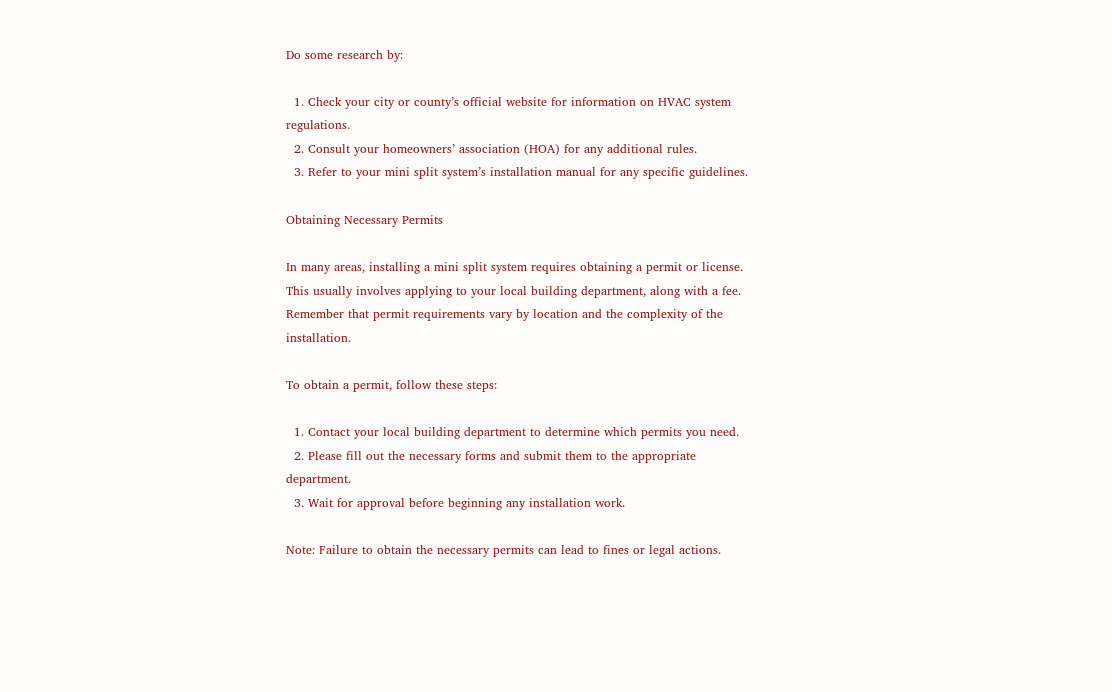Do some research by:

  1. Check your city or county’s official website for information on HVAC system regulations.
  2. Consult your homeowners’ association (HOA) for any additional rules.
  3. Refer to your mini split system’s installation manual for any specific guidelines.

Obtaining Necessary Permits

In many areas, installing a mini split system requires obtaining a permit or license. This usually involves applying to your local building department, along with a fee. Remember that permit requirements vary by location and the complexity of the installation.

To obtain a permit, follow these steps:

  1. Contact your local building department to determine which permits you need.
  2. Please fill out the necessary forms and submit them to the appropriate department.
  3. Wait for approval before beginning any installation work.

Note: Failure to obtain the necessary permits can lead to fines or legal actions.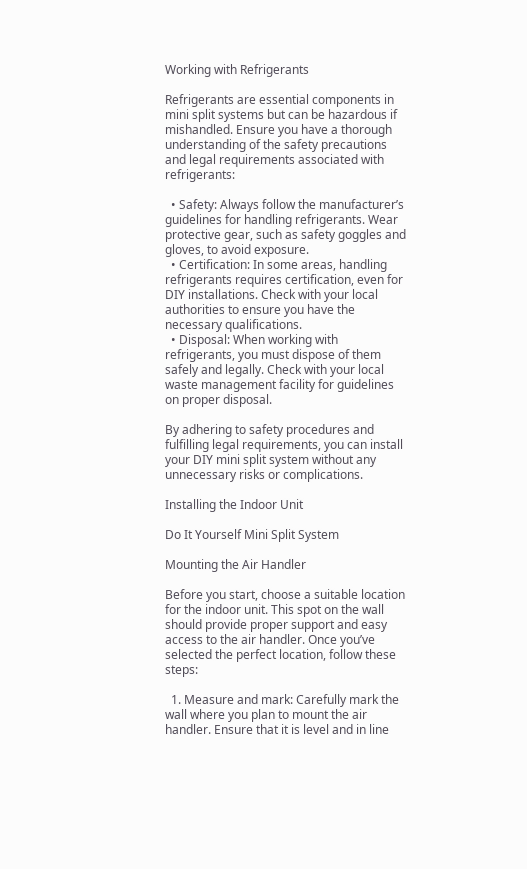Working with Refrigerants

Refrigerants are essential components in mini split systems but can be hazardous if mishandled. Ensure you have a thorough understanding of the safety precautions and legal requirements associated with refrigerants:

  • Safety: Always follow the manufacturer’s guidelines for handling refrigerants. Wear protective gear, such as safety goggles and gloves, to avoid exposure.
  • Certification: In some areas, handling refrigerants requires certification, even for DIY installations. Check with your local authorities to ensure you have the necessary qualifications.
  • Disposal: When working with refrigerants, you must dispose of them safely and legally. Check with your local waste management facility for guidelines on proper disposal.

By adhering to safety procedures and fulfilling legal requirements, you can install your DIY mini split system without any unnecessary risks or complications.

Installing the Indoor Unit

Do It Yourself Mini Split System

Mounting the Air Handler

Before you start, choose a suitable location for the indoor unit. This spot on the wall should provide proper support and easy access to the air handler. Once you’ve selected the perfect location, follow these steps:

  1. Measure and mark: Carefully mark the wall where you plan to mount the air handler. Ensure that it is level and in line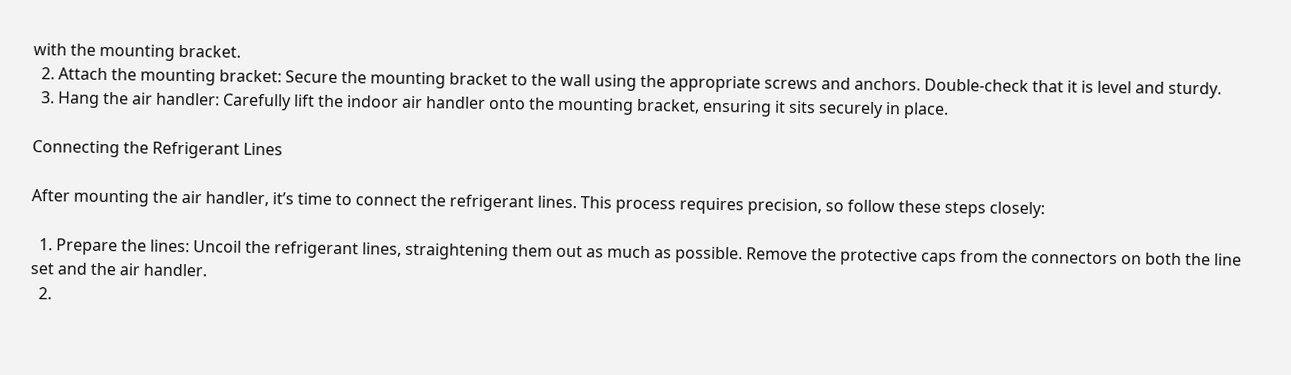with the mounting bracket.
  2. Attach the mounting bracket: Secure the mounting bracket to the wall using the appropriate screws and anchors. Double-check that it is level and sturdy.
  3. Hang the air handler: Carefully lift the indoor air handler onto the mounting bracket, ensuring it sits securely in place.

Connecting the Refrigerant Lines

After mounting the air handler, it’s time to connect the refrigerant lines. This process requires precision, so follow these steps closely:

  1. Prepare the lines: Uncoil the refrigerant lines, straightening them out as much as possible. Remove the protective caps from the connectors on both the line set and the air handler.
  2.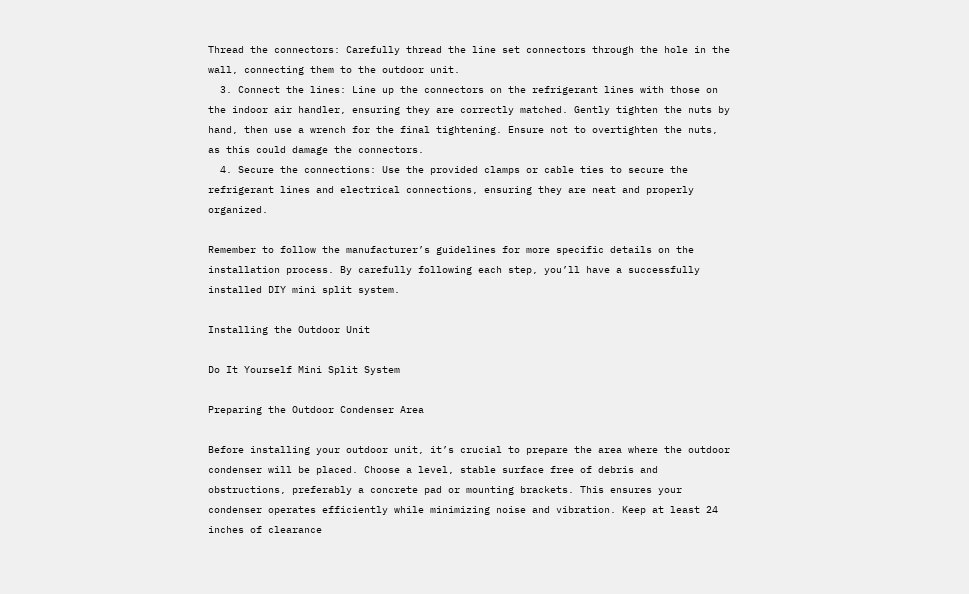Thread the connectors: Carefully thread the line set connectors through the hole in the wall, connecting them to the outdoor unit.
  3. Connect the lines: Line up the connectors on the refrigerant lines with those on the indoor air handler, ensuring they are correctly matched. Gently tighten the nuts by hand, then use a wrench for the final tightening. Ensure not to overtighten the nuts, as this could damage the connectors.
  4. Secure the connections: Use the provided clamps or cable ties to secure the refrigerant lines and electrical connections, ensuring they are neat and properly organized.

Remember to follow the manufacturer’s guidelines for more specific details on the installation process. By carefully following each step, you’ll have a successfully installed DIY mini split system.

Installing the Outdoor Unit

Do It Yourself Mini Split System

Preparing the Outdoor Condenser Area

Before installing your outdoor unit, it’s crucial to prepare the area where the outdoor condenser will be placed. Choose a level, stable surface free of debris and obstructions, preferably a concrete pad or mounting brackets. This ensures your condenser operates efficiently while minimizing noise and vibration. Keep at least 24 inches of clearance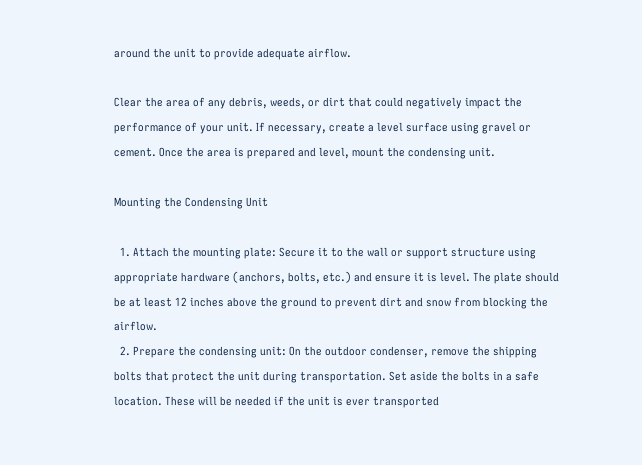around the unit to provide adequate airflow.

Clear the area of any debris, weeds, or dirt that could negatively impact the performance of your unit. If necessary, create a level surface using gravel or cement. Once the area is prepared and level, mount the condensing unit.

Mounting the Condensing Unit

  1. Attach the mounting plate: Secure it to the wall or support structure using appropriate hardware (anchors, bolts, etc.) and ensure it is level. The plate should be at least 12 inches above the ground to prevent dirt and snow from blocking the airflow.
  2. Prepare the condensing unit: On the outdoor condenser, remove the shipping bolts that protect the unit during transportation. Set aside the bolts in a safe location. These will be needed if the unit is ever transported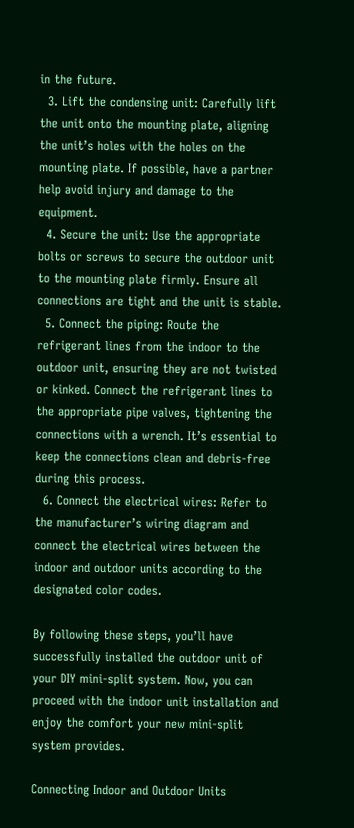in the future.
  3. Lift the condensing unit: Carefully lift the unit onto the mounting plate, aligning the unit’s holes with the holes on the mounting plate. If possible, have a partner help avoid injury and damage to the equipment.
  4. Secure the unit: Use the appropriate bolts or screws to secure the outdoor unit to the mounting plate firmly. Ensure all connections are tight and the unit is stable.
  5. Connect the piping: Route the refrigerant lines from the indoor to the outdoor unit, ensuring they are not twisted or kinked. Connect the refrigerant lines to the appropriate pipe valves, tightening the connections with a wrench. It’s essential to keep the connections clean and debris-free during this process.
  6. Connect the electrical wires: Refer to the manufacturer’s wiring diagram and connect the electrical wires between the indoor and outdoor units according to the designated color codes.

By following these steps, you’ll have successfully installed the outdoor unit of your DIY mini-split system. Now, you can proceed with the indoor unit installation and enjoy the comfort your new mini-split system provides.

Connecting Indoor and Outdoor Units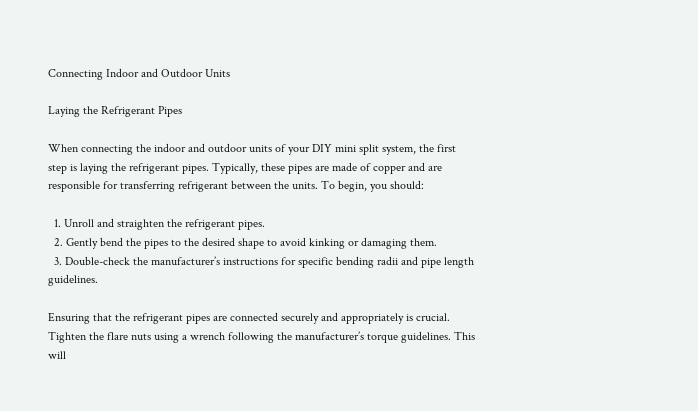Connecting Indoor and Outdoor Units

Laying the Refrigerant Pipes

When connecting the indoor and outdoor units of your DIY mini split system, the first step is laying the refrigerant pipes. Typically, these pipes are made of copper and are responsible for transferring refrigerant between the units. To begin, you should:

  1. Unroll and straighten the refrigerant pipes.
  2. Gently bend the pipes to the desired shape to avoid kinking or damaging them.
  3. Double-check the manufacturer’s instructions for specific bending radii and pipe length guidelines.

Ensuring that the refrigerant pipes are connected securely and appropriately is crucial. Tighten the flare nuts using a wrench following the manufacturer’s torque guidelines. This will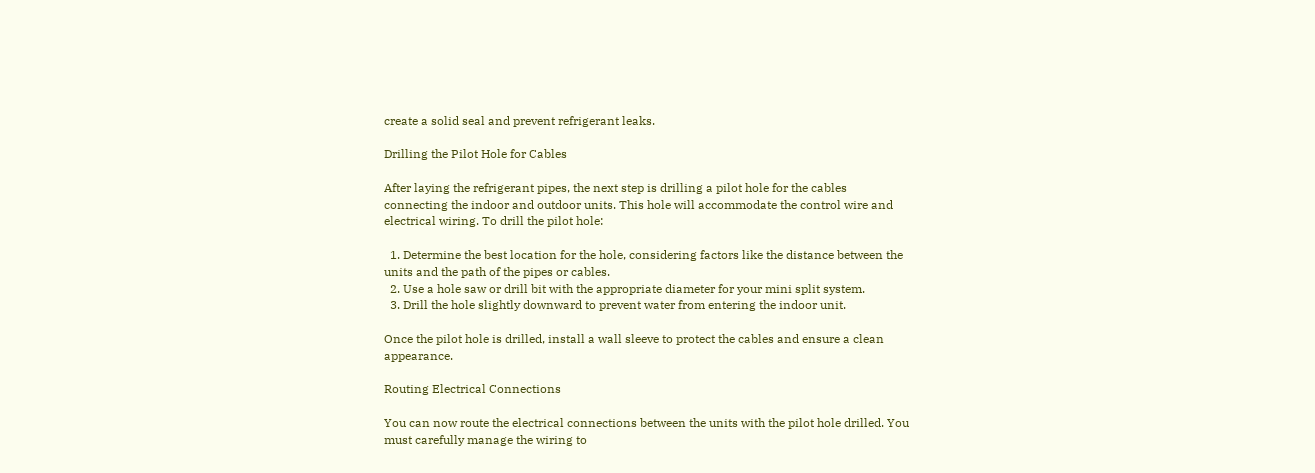create a solid seal and prevent refrigerant leaks.

Drilling the Pilot Hole for Cables

After laying the refrigerant pipes, the next step is drilling a pilot hole for the cables connecting the indoor and outdoor units. This hole will accommodate the control wire and electrical wiring. To drill the pilot hole:

  1. Determine the best location for the hole, considering factors like the distance between the units and the path of the pipes or cables.
  2. Use a hole saw or drill bit with the appropriate diameter for your mini split system.
  3. Drill the hole slightly downward to prevent water from entering the indoor unit.

Once the pilot hole is drilled, install a wall sleeve to protect the cables and ensure a clean appearance.

Routing Electrical Connections

You can now route the electrical connections between the units with the pilot hole drilled. You must carefully manage the wiring to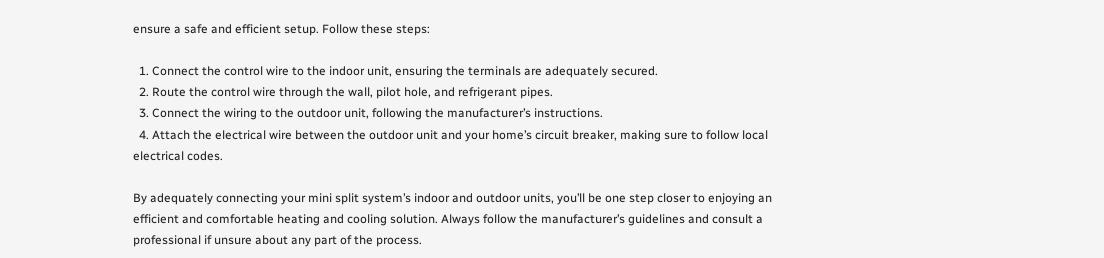ensure a safe and efficient setup. Follow these steps:

  1. Connect the control wire to the indoor unit, ensuring the terminals are adequately secured.
  2. Route the control wire through the wall, pilot hole, and refrigerant pipes.
  3. Connect the wiring to the outdoor unit, following the manufacturer’s instructions.
  4. Attach the electrical wire between the outdoor unit and your home’s circuit breaker, making sure to follow local electrical codes.

By adequately connecting your mini split system’s indoor and outdoor units, you’ll be one step closer to enjoying an efficient and comfortable heating and cooling solution. Always follow the manufacturer’s guidelines and consult a professional if unsure about any part of the process.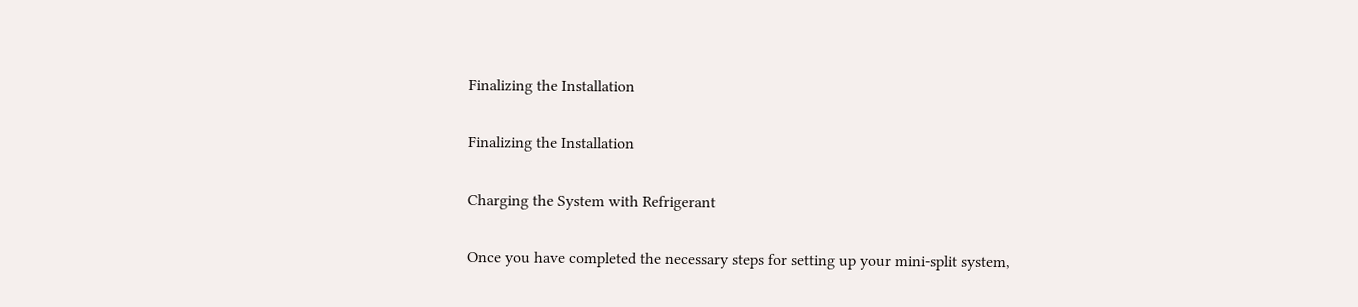Finalizing the Installation

Finalizing the Installation

Charging the System with Refrigerant

Once you have completed the necessary steps for setting up your mini-split system,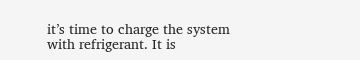it’s time to charge the system with refrigerant. It is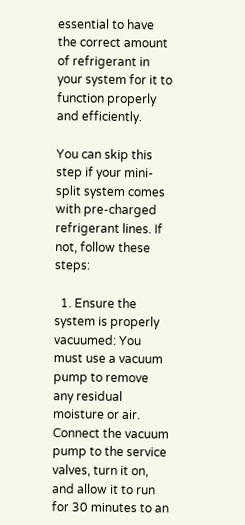essential to have the correct amount of refrigerant in your system for it to function properly and efficiently.

You can skip this step if your mini-split system comes with pre-charged refrigerant lines. If not, follow these steps:

  1. Ensure the system is properly vacuumed: You must use a vacuum pump to remove any residual moisture or air. Connect the vacuum pump to the service valves, turn it on, and allow it to run for 30 minutes to an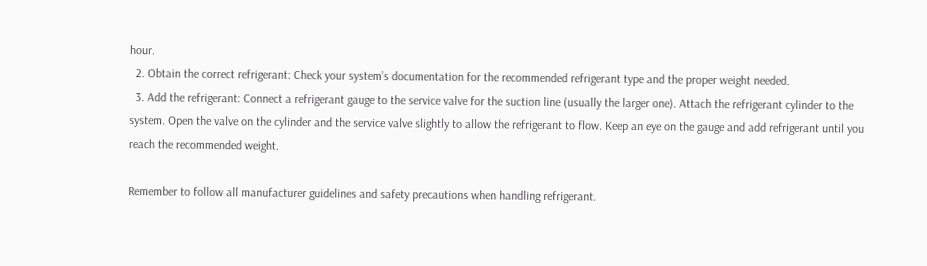hour.
  2. Obtain the correct refrigerant: Check your system’s documentation for the recommended refrigerant type and the proper weight needed.
  3. Add the refrigerant: Connect a refrigerant gauge to the service valve for the suction line (usually the larger one). Attach the refrigerant cylinder to the system. Open the valve on the cylinder and the service valve slightly to allow the refrigerant to flow. Keep an eye on the gauge and add refrigerant until you reach the recommended weight.

Remember to follow all manufacturer guidelines and safety precautions when handling refrigerant.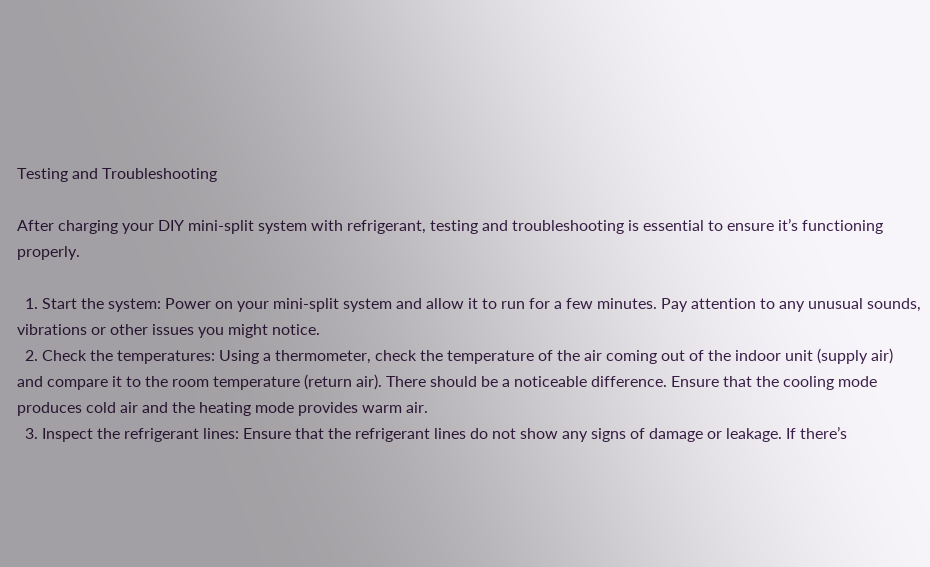Testing and Troubleshooting

After charging your DIY mini-split system with refrigerant, testing and troubleshooting is essential to ensure it’s functioning properly.

  1. Start the system: Power on your mini-split system and allow it to run for a few minutes. Pay attention to any unusual sounds, vibrations or other issues you might notice.
  2. Check the temperatures: Using a thermometer, check the temperature of the air coming out of the indoor unit (supply air) and compare it to the room temperature (return air). There should be a noticeable difference. Ensure that the cooling mode produces cold air and the heating mode provides warm air.
  3. Inspect the refrigerant lines: Ensure that the refrigerant lines do not show any signs of damage or leakage. If there’s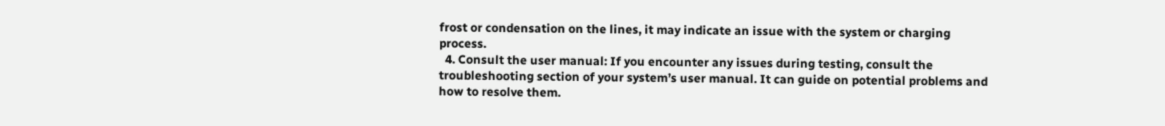frost or condensation on the lines, it may indicate an issue with the system or charging process.
  4. Consult the user manual: If you encounter any issues during testing, consult the troubleshooting section of your system’s user manual. It can guide on potential problems and how to resolve them.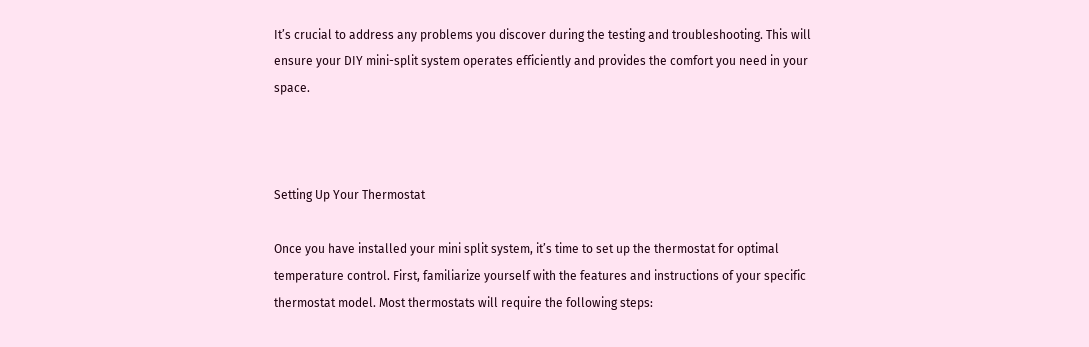It’s crucial to address any problems you discover during the testing and troubleshooting. This will ensure your DIY mini-split system operates efficiently and provides the comfort you need in your space.



Setting Up Your Thermostat

Once you have installed your mini split system, it’s time to set up the thermostat for optimal temperature control. First, familiarize yourself with the features and instructions of your specific thermostat model. Most thermostats will require the following steps: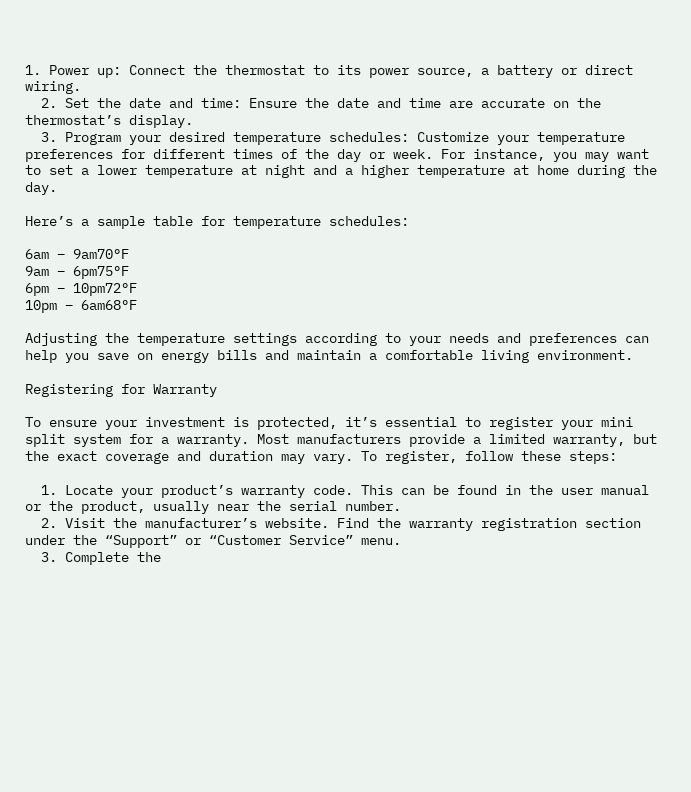1. Power up: Connect the thermostat to its power source, a battery or direct wiring.
  2. Set the date and time: Ensure the date and time are accurate on the thermostat’s display.
  3. Program your desired temperature schedules: Customize your temperature preferences for different times of the day or week. For instance, you may want to set a lower temperature at night and a higher temperature at home during the day.

Here’s a sample table for temperature schedules:

6am – 9am70°F
9am – 6pm75°F
6pm – 10pm72°F
10pm – 6am68°F

Adjusting the temperature settings according to your needs and preferences can help you save on energy bills and maintain a comfortable living environment.

Registering for Warranty

To ensure your investment is protected, it’s essential to register your mini split system for a warranty. Most manufacturers provide a limited warranty, but the exact coverage and duration may vary. To register, follow these steps:

  1. Locate your product’s warranty code. This can be found in the user manual or the product, usually near the serial number.
  2. Visit the manufacturer’s website. Find the warranty registration section under the “Support” or “Customer Service” menu.
  3. Complete the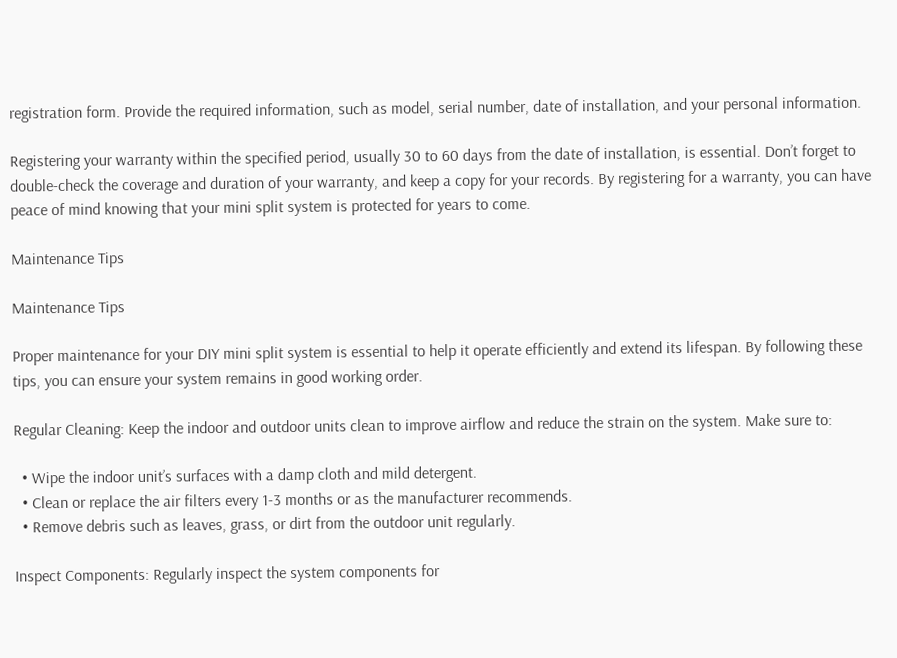registration form. Provide the required information, such as model, serial number, date of installation, and your personal information.

Registering your warranty within the specified period, usually 30 to 60 days from the date of installation, is essential. Don’t forget to double-check the coverage and duration of your warranty, and keep a copy for your records. By registering for a warranty, you can have peace of mind knowing that your mini split system is protected for years to come.

Maintenance Tips

Maintenance Tips

Proper maintenance for your DIY mini split system is essential to help it operate efficiently and extend its lifespan. By following these tips, you can ensure your system remains in good working order.

Regular Cleaning: Keep the indoor and outdoor units clean to improve airflow and reduce the strain on the system. Make sure to:

  • Wipe the indoor unit’s surfaces with a damp cloth and mild detergent.
  • Clean or replace the air filters every 1-3 months or as the manufacturer recommends.
  • Remove debris such as leaves, grass, or dirt from the outdoor unit regularly.

Inspect Components: Regularly inspect the system components for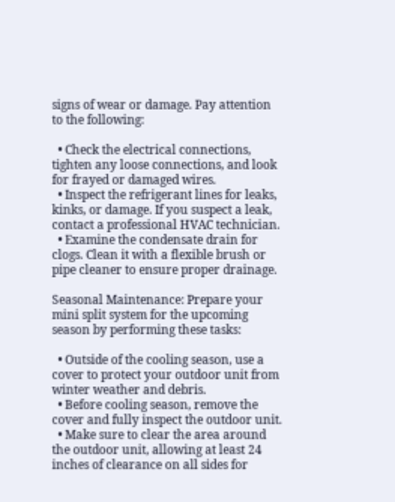signs of wear or damage. Pay attention to the following:

  • Check the electrical connections, tighten any loose connections, and look for frayed or damaged wires.
  • Inspect the refrigerant lines for leaks, kinks, or damage. If you suspect a leak, contact a professional HVAC technician.
  • Examine the condensate drain for clogs. Clean it with a flexible brush or pipe cleaner to ensure proper drainage.

Seasonal Maintenance: Prepare your mini split system for the upcoming season by performing these tasks:

  • Outside of the cooling season, use a cover to protect your outdoor unit from winter weather and debris.
  • Before cooling season, remove the cover and fully inspect the outdoor unit.
  • Make sure to clear the area around the outdoor unit, allowing at least 24 inches of clearance on all sides for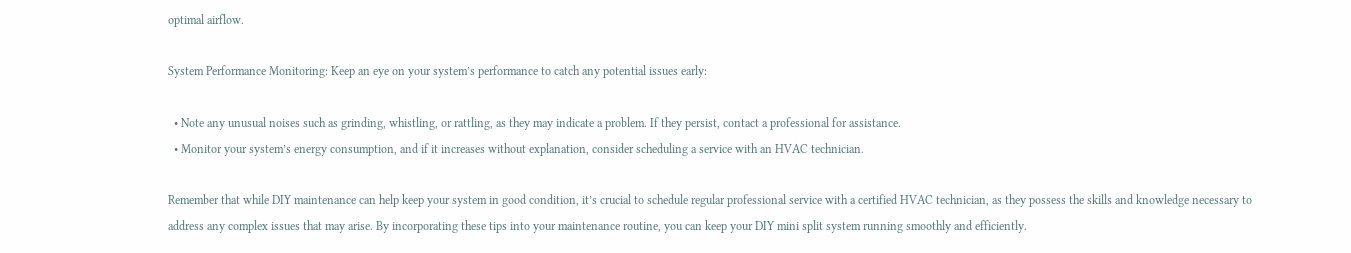optimal airflow.

System Performance Monitoring: Keep an eye on your system’s performance to catch any potential issues early:

  • Note any unusual noises such as grinding, whistling, or rattling, as they may indicate a problem. If they persist, contact a professional for assistance.
  • Monitor your system’s energy consumption, and if it increases without explanation, consider scheduling a service with an HVAC technician.

Remember that while DIY maintenance can help keep your system in good condition, it’s crucial to schedule regular professional service with a certified HVAC technician, as they possess the skills and knowledge necessary to address any complex issues that may arise. By incorporating these tips into your maintenance routine, you can keep your DIY mini split system running smoothly and efficiently.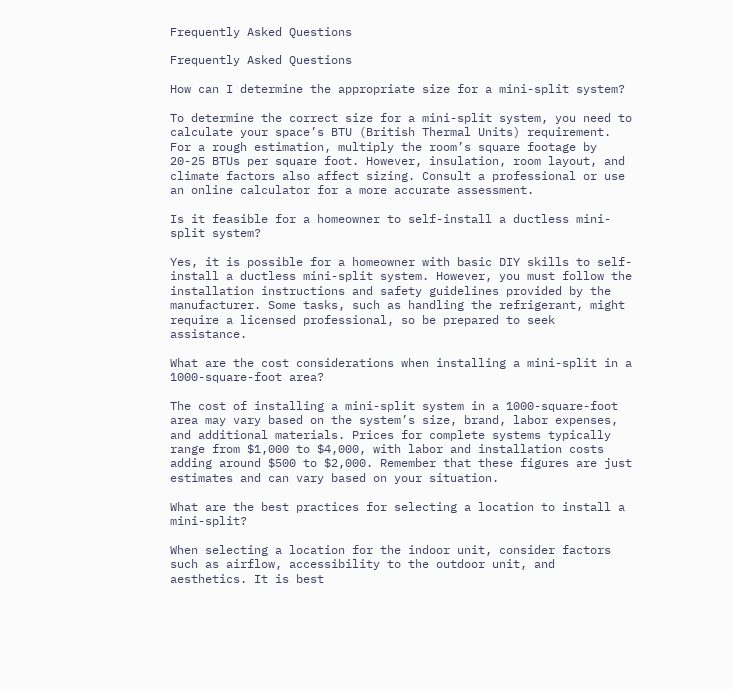Frequently Asked Questions

Frequently Asked Questions

How can I determine the appropriate size for a mini-split system?

To determine the correct size for a mini-split system, you need to calculate your space’s BTU (British Thermal Units) requirement. For a rough estimation, multiply the room’s square footage by 20-25 BTUs per square foot. However, insulation, room layout, and climate factors also affect sizing. Consult a professional or use an online calculator for a more accurate assessment.

Is it feasible for a homeowner to self-install a ductless mini-split system?

Yes, it is possible for a homeowner with basic DIY skills to self-install a ductless mini-split system. However, you must follow the installation instructions and safety guidelines provided by the manufacturer. Some tasks, such as handling the refrigerant, might require a licensed professional, so be prepared to seek assistance.

What are the cost considerations when installing a mini-split in a 1000-square-foot area?

The cost of installing a mini-split system in a 1000-square-foot area may vary based on the system’s size, brand, labor expenses, and additional materials. Prices for complete systems typically range from $1,000 to $4,000, with labor and installation costs adding around $500 to $2,000. Remember that these figures are just estimates and can vary based on your situation.

What are the best practices for selecting a location to install a mini-split?

When selecting a location for the indoor unit, consider factors such as airflow, accessibility to the outdoor unit, and aesthetics. It is best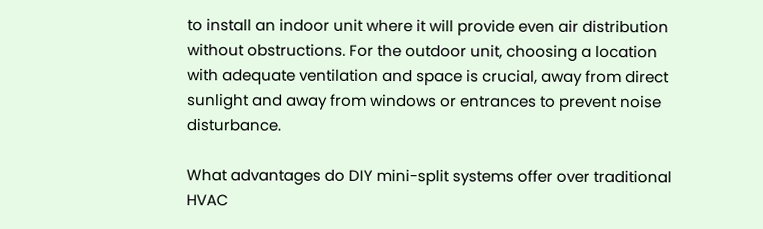to install an indoor unit where it will provide even air distribution without obstructions. For the outdoor unit, choosing a location with adequate ventilation and space is crucial, away from direct sunlight and away from windows or entrances to prevent noise disturbance.

What advantages do DIY mini-split systems offer over traditional HVAC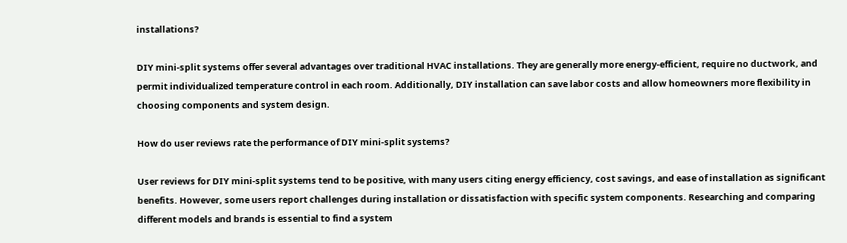installations?

DIY mini-split systems offer several advantages over traditional HVAC installations. They are generally more energy-efficient, require no ductwork, and permit individualized temperature control in each room. Additionally, DIY installation can save labor costs and allow homeowners more flexibility in choosing components and system design.

How do user reviews rate the performance of DIY mini-split systems?

User reviews for DIY mini-split systems tend to be positive, with many users citing energy efficiency, cost savings, and ease of installation as significant benefits. However, some users report challenges during installation or dissatisfaction with specific system components. Researching and comparing different models and brands is essential to find a system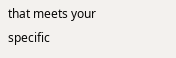that meets your specific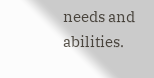needs and abilities.